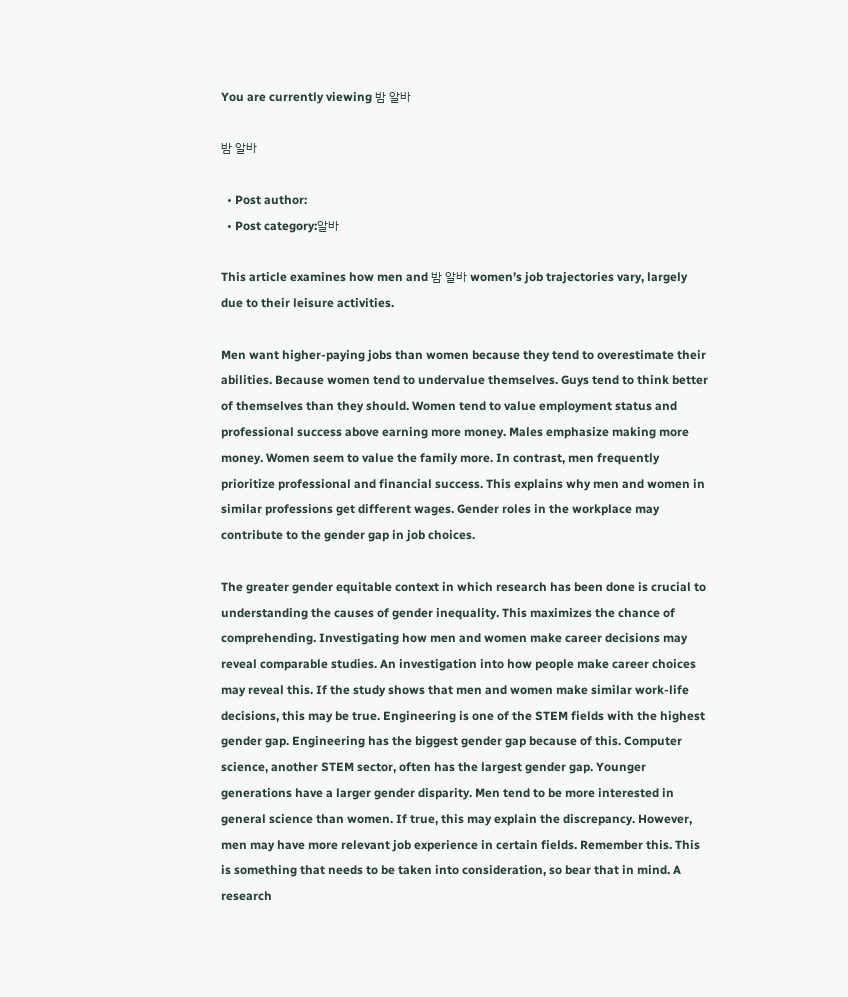You are currently viewing 밤 알바

밤 알바

  • Post author:
  • Post category:알바

This article examines how men and 밤 알바 women’s job trajectories vary, largely due to their leisure activities.

Men want higher-paying jobs than women because they tend to overestimate their abilities. Because women tend to undervalue themselves. Guys tend to think better of themselves than they should. Women tend to value employment status and professional success above earning more money. Males emphasize making more money. Women seem to value the family more. In contrast, men frequently prioritize professional and financial success. This explains why men and women in similar professions get different wages. Gender roles in the workplace may contribute to the gender gap in job choices.

The greater gender equitable context in which research has been done is crucial to understanding the causes of gender inequality. This maximizes the chance of comprehending. Investigating how men and women make career decisions may reveal comparable studies. An investigation into how people make career choices may reveal this. If the study shows that men and women make similar work-life decisions, this may be true. Engineering is one of the STEM fields with the highest gender gap. Engineering has the biggest gender gap because of this. Computer science, another STEM sector, often has the largest gender gap. Younger generations have a larger gender disparity. Men tend to be more interested in general science than women. If true, this may explain the discrepancy. However, men may have more relevant job experience in certain fields. Remember this. This is something that needs to be taken into consideration, so bear that in mind. A research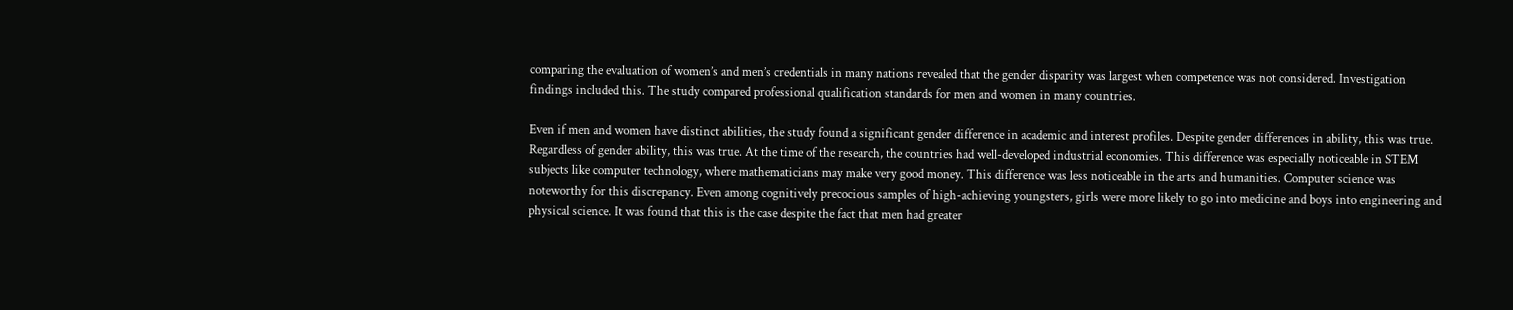comparing the evaluation of women’s and men’s credentials in many nations revealed that the gender disparity was largest when competence was not considered. Investigation findings included this. The study compared professional qualification standards for men and women in many countries.

Even if men and women have distinct abilities, the study found a significant gender difference in academic and interest profiles. Despite gender differences in ability, this was true. Regardless of gender ability, this was true. At the time of the research, the countries had well-developed industrial economies. This difference was especially noticeable in STEM subjects like computer technology, where mathematicians may make very good money. This difference was less noticeable in the arts and humanities. Computer science was noteworthy for this discrepancy. Even among cognitively precocious samples of high-achieving youngsters, girls were more likely to go into medicine and boys into engineering and physical science. It was found that this is the case despite the fact that men had greater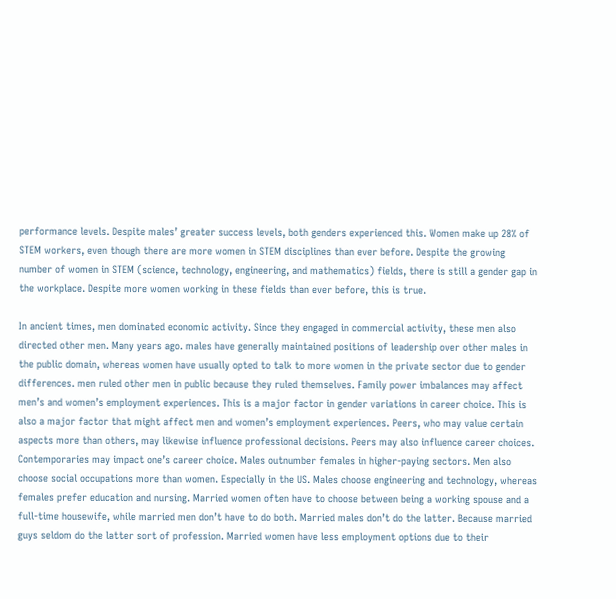performance levels. Despite males’ greater success levels, both genders experienced this. Women make up 28% of STEM workers, even though there are more women in STEM disciplines than ever before. Despite the growing number of women in STEM (science, technology, engineering, and mathematics) fields, there is still a gender gap in the workplace. Despite more women working in these fields than ever before, this is true.

In ancient times, men dominated economic activity. Since they engaged in commercial activity, these men also directed other men. Many years ago. males have generally maintained positions of leadership over other males in the public domain, whereas women have usually opted to talk to more women in the private sector due to gender differences. men ruled other men in public because they ruled themselves. Family power imbalances may affect men’s and women’s employment experiences. This is a major factor in gender variations in career choice. This is also a major factor that might affect men and women’s employment experiences. Peers, who may value certain aspects more than others, may likewise influence professional decisions. Peers may also influence career choices. Contemporaries may impact one’s career choice. Males outnumber females in higher-paying sectors. Men also choose social occupations more than women. Especially in the US. Males choose engineering and technology, whereas females prefer education and nursing. Married women often have to choose between being a working spouse and a full-time housewife, while married men don’t have to do both. Married males don’t do the latter. Because married guys seldom do the latter sort of profession. Married women have less employment options due to their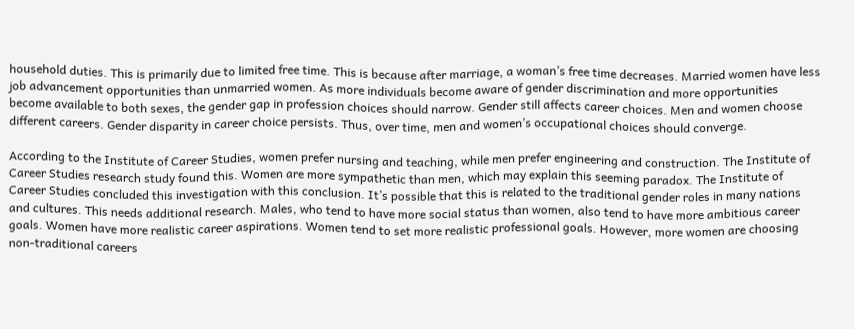household duties. This is primarily due to limited free time. This is because after marriage, a woman’s free time decreases. Married women have less job advancement opportunities than unmarried women. As more individuals become aware of gender discrimination and more opportunities become available to both sexes, the gender gap in profession choices should narrow. Gender still affects career choices. Men and women choose different careers. Gender disparity in career choice persists. Thus, over time, men and women’s occupational choices should converge.

According to the Institute of Career Studies, women prefer nursing and teaching, while men prefer engineering and construction. The Institute of Career Studies research study found this. Women are more sympathetic than men, which may explain this seeming paradox. The Institute of Career Studies concluded this investigation with this conclusion. It’s possible that this is related to the traditional gender roles in many nations and cultures. This needs additional research. Males, who tend to have more social status than women, also tend to have more ambitious career goals. Women have more realistic career aspirations. Women tend to set more realistic professional goals. However, more women are choosing non-traditional careers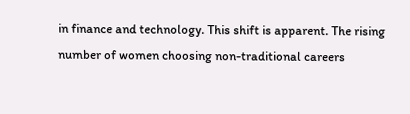in finance and technology. This shift is apparent. The rising number of women choosing non-traditional careers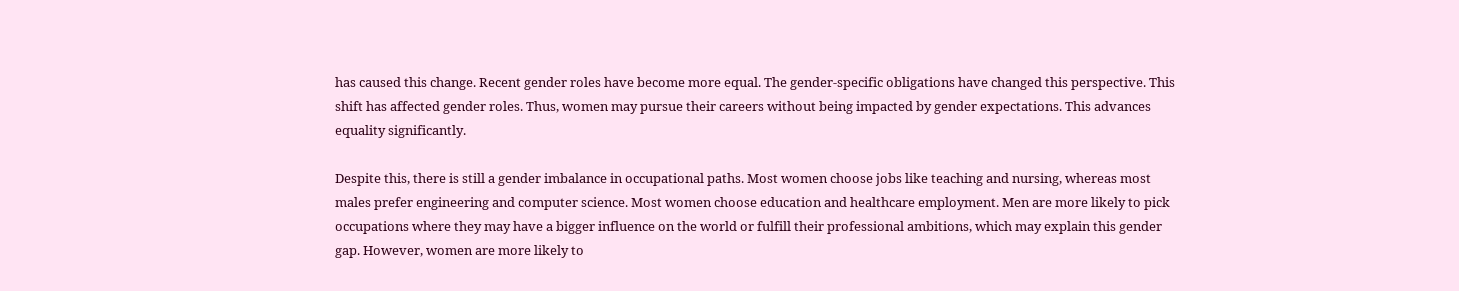has caused this change. Recent gender roles have become more equal. The gender-specific obligations have changed this perspective. This shift has affected gender roles. Thus, women may pursue their careers without being impacted by gender expectations. This advances equality significantly.

Despite this, there is still a gender imbalance in occupational paths. Most women choose jobs like teaching and nursing, whereas most males prefer engineering and computer science. Most women choose education and healthcare employment. Men are more likely to pick occupations where they may have a bigger influence on the world or fulfill their professional ambitions, which may explain this gender gap. However, women are more likely to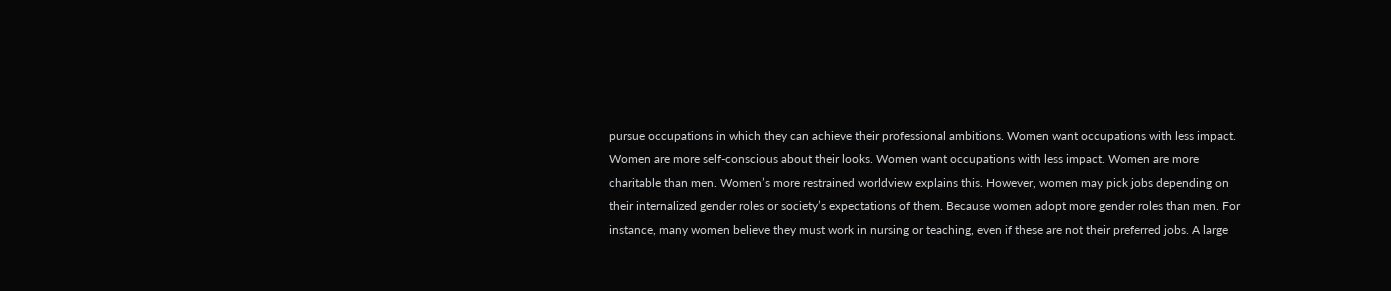pursue occupations in which they can achieve their professional ambitions. Women want occupations with less impact. Women are more self-conscious about their looks. Women want occupations with less impact. Women are more charitable than men. Women’s more restrained worldview explains this. However, women may pick jobs depending on their internalized gender roles or society’s expectations of them. Because women adopt more gender roles than men. For instance, many women believe they must work in nursing or teaching, even if these are not their preferred jobs. A large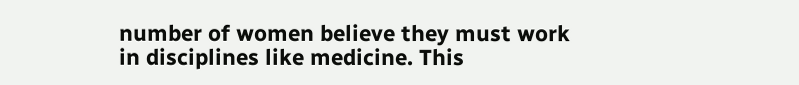number of women believe they must work in disciplines like medicine. This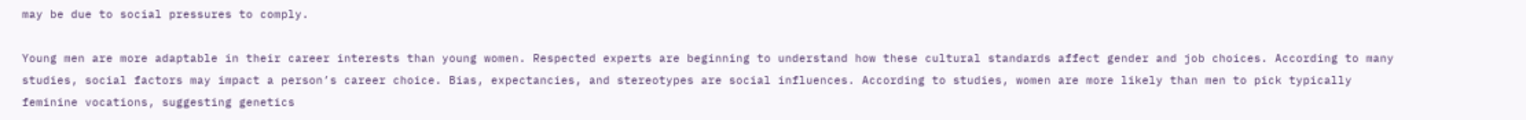may be due to social pressures to comply.

Young men are more adaptable in their career interests than young women. Respected experts are beginning to understand how these cultural standards affect gender and job choices. According to many studies, social factors may impact a person’s career choice. Bias, expectancies, and stereotypes are social influences. According to studies, women are more likely than men to pick typically feminine vocations, suggesting genetics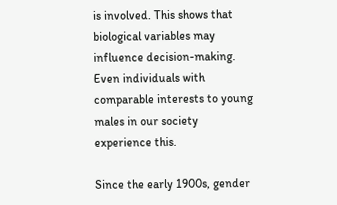is involved. This shows that biological variables may influence decision-making. Even individuals with comparable interests to young males in our society experience this.

Since the early 1900s, gender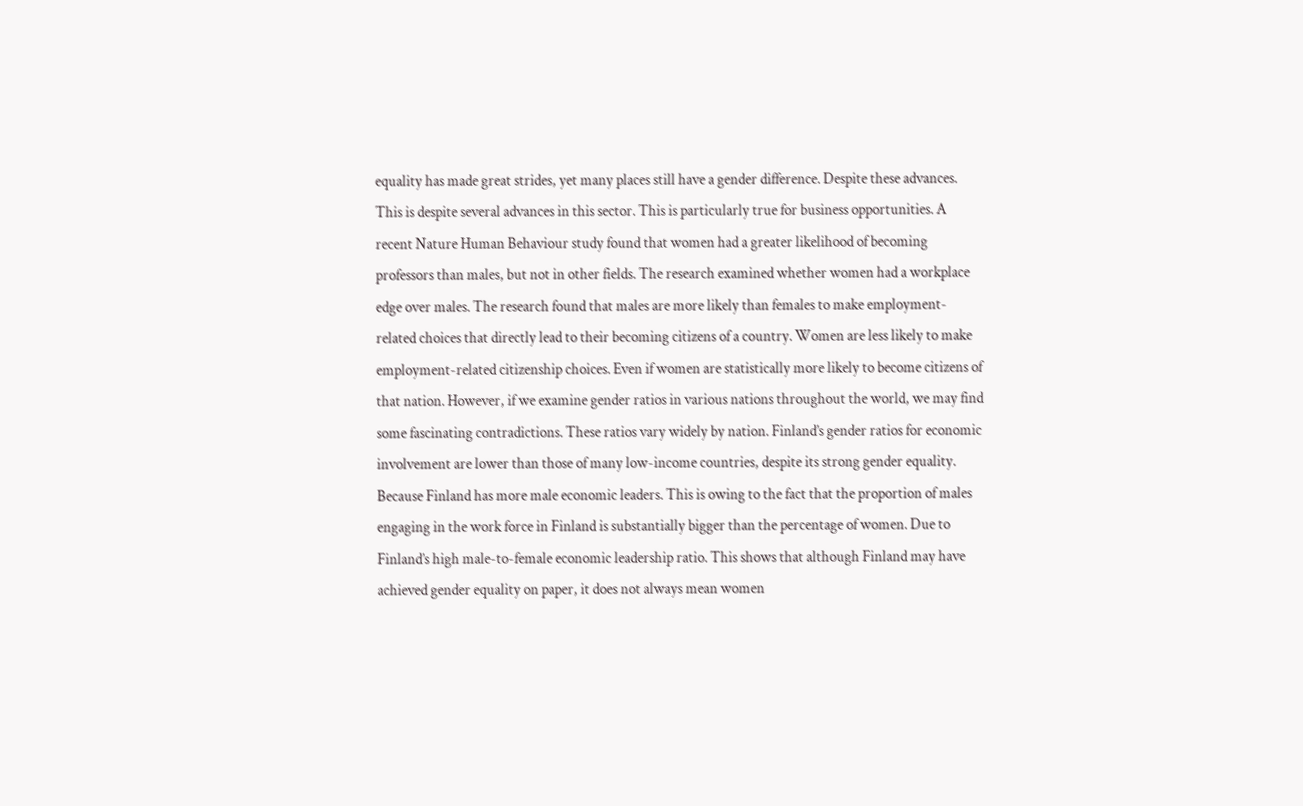equality has made great strides, yet many places still have a gender difference. Despite these advances. This is despite several advances in this sector. This is particularly true for business opportunities. A recent Nature Human Behaviour study found that women had a greater likelihood of becoming professors than males, but not in other fields. The research examined whether women had a workplace edge over males. The research found that males are more likely than females to make employment-related choices that directly lead to their becoming citizens of a country. Women are less likely to make employment-related citizenship choices. Even if women are statistically more likely to become citizens of that nation. However, if we examine gender ratios in various nations throughout the world, we may find some fascinating contradictions. These ratios vary widely by nation. Finland’s gender ratios for economic involvement are lower than those of many low-income countries, despite its strong gender equality. Because Finland has more male economic leaders. This is owing to the fact that the proportion of males engaging in the work force in Finland is substantially bigger than the percentage of women. Due to Finland’s high male-to-female economic leadership ratio. This shows that although Finland may have achieved gender equality on paper, it does not always mean women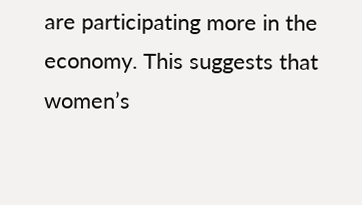are participating more in the economy. This suggests that women’s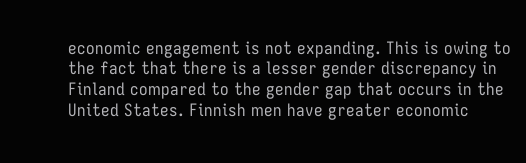economic engagement is not expanding. This is owing to the fact that there is a lesser gender discrepancy in Finland compared to the gender gap that occurs in the United States. Finnish men have greater economic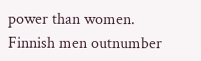power than women. Finnish men outnumber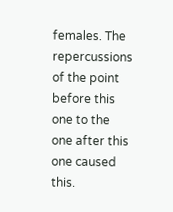females. The repercussions of the point before this one to the one after this one caused this.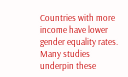Countries with more income have lower gender equality rates. Many studies underpin these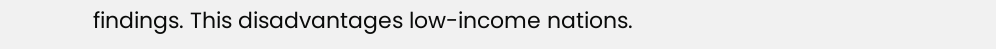findings. This disadvantages low-income nations.